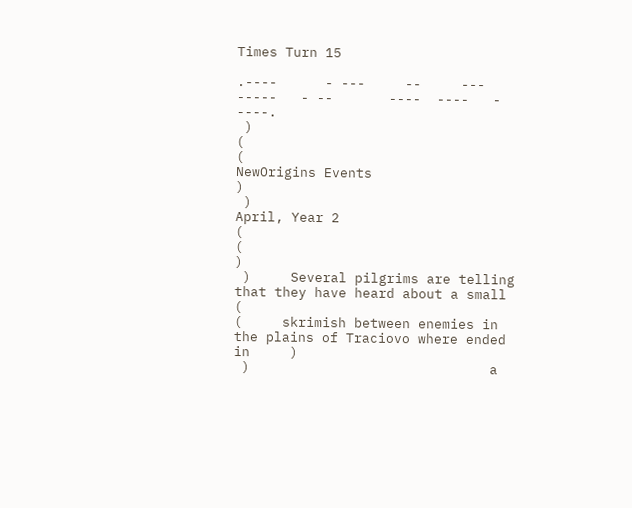Times Turn 15

.----      - ---     --     ---   -----   - --       ----  ----   -     ----.
 )                                                                         (
(                             NewOrigins Events                             )
 )                              April, Year 2                              (
(                                                                           )
 )     Several pilgrims are telling that they have heard about a small     (
(     skrimish between enemies in the plains of Traciovo where ended in     )
 )                              a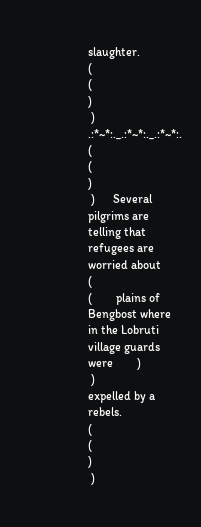slaughter.                               (
(                                                                           )
 )                         .:*~*:._.:*~*:._.:*~*:.                         (
(                                                                           )
 )      Several pilgrims are telling that refugees are worried about       (
(        plains of Bengbost where in the Lobruti village guards were        )
 )                          expelled by a rebels.                          (
(                                                                           )
 )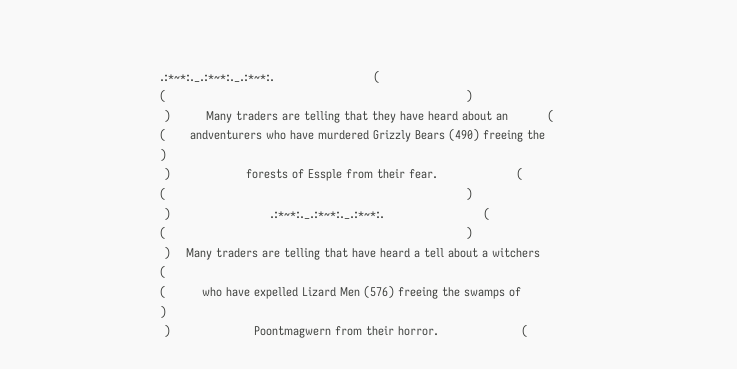.:*~*:._.:*~*:._.:*~*:.                         (
(                                                                           )
 )         Many traders are telling that they have heard about an          (
(      andventurers who have murdered Grizzly Bears (490) freeing the       )
 )                   forests of Essple from their fear.                    (
(                                                                           )
 )                         .:*~*:._.:*~*:._.:*~*:.                         (
(                                                                           )
 )    Many traders are telling that have heard a tell about a witchers     (
(         who have expelled Lizard Men (576) freeing the swamps of          )
 )                     Poontmagwern from their horror.                     (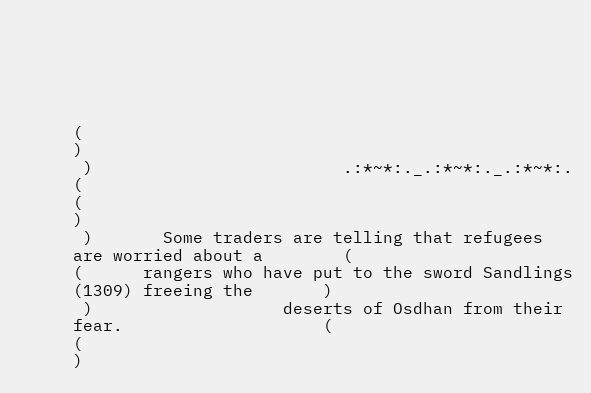(                                                                           )
 )                         .:*~*:._.:*~*:._.:*~*:.                         (
(                                                                           )
 )       Some traders are telling that refugees are worried about a        (
(      rangers who have put to the sword Sandlings (1309) freeing the       )
 )                   deserts of Osdhan from their fear.                    (
(                                                                           )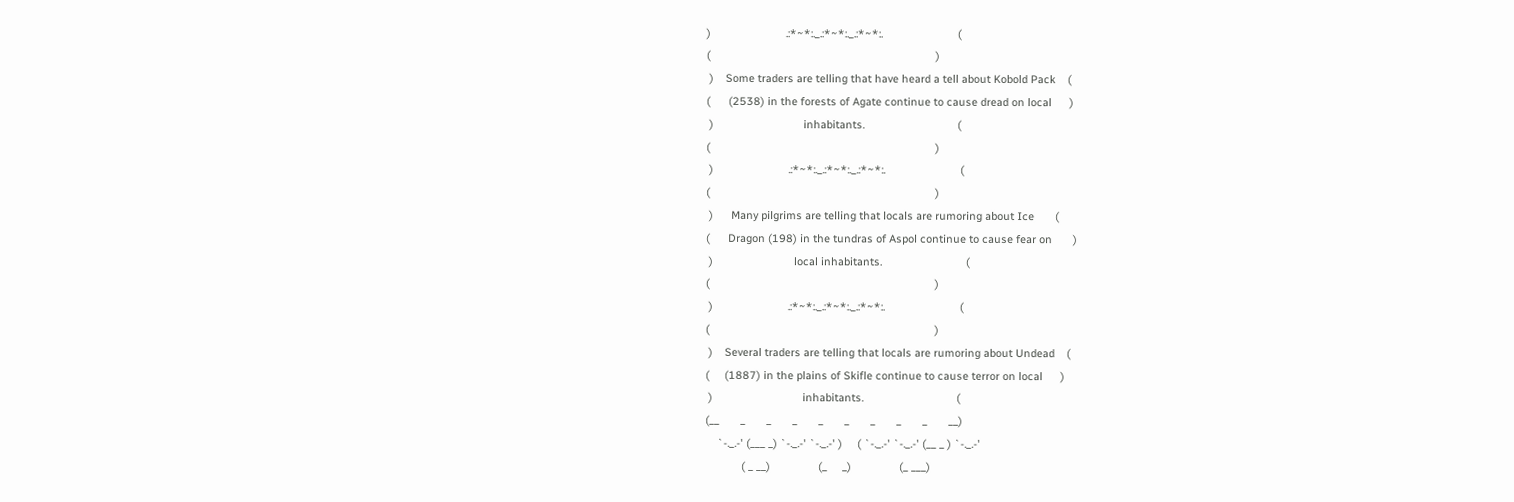)                         .:*~*:._.:*~*:._.:*~*:.                         (
(                                                                           )
 )    Some traders are telling that have heard a tell about Kobold Pack    (
(      (2538) in the forests of Agate continue to cause dread on local      )
 )                              inhabitants.                               (
(                                                                           )
 )                         .:*~*:._.:*~*:._.:*~*:.                         (
(                                                                           )
 )      Many pilgrims are telling that locals are rumoring about Ice       (
(      Dragon (198) in the tundras of Aspol continue to cause fear on       )
 )                           local inhabitants.                            (
(                                                                           )
 )                         .:*~*:._.:*~*:._.:*~*:.                         (
(                                                                           )
 )    Several traders are telling that locals are rumoring about Undead    (
(     (1887) in the plains of Skifle continue to cause terror on local      )
 )                              inhabitants.                               (
(__       _       _       _       _       _       _       _       _       __)
    `-._.-' (___ _) `-._.-' `-._.-' )     ( `-._.-' `-._.-' (__ _ ) `-._.-'
            ( _ __)                (_     _)                (_ ___)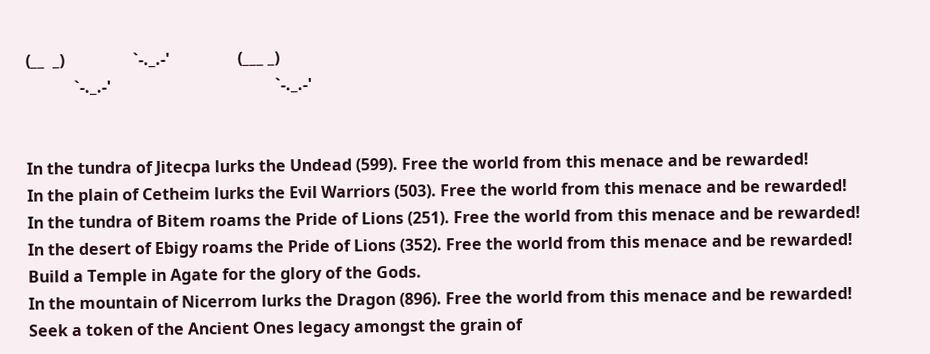(__  _)                 `-._.-'                 (___ _)
            `-._.-'                                         `-._.-'


In the tundra of Jitecpa lurks the Undead (599). Free the world from this menace and be rewarded!
In the plain of Cetheim lurks the Evil Warriors (503). Free the world from this menace and be rewarded!
In the tundra of Bitem roams the Pride of Lions (251). Free the world from this menace and be rewarded!
In the desert of Ebigy roams the Pride of Lions (352). Free the world from this menace and be rewarded!
Build a Temple in Agate for the glory of the Gods.
In the mountain of Nicerrom lurks the Dragon (896). Free the world from this menace and be rewarded!
Seek a token of the Ancient Ones legacy amongst the grain of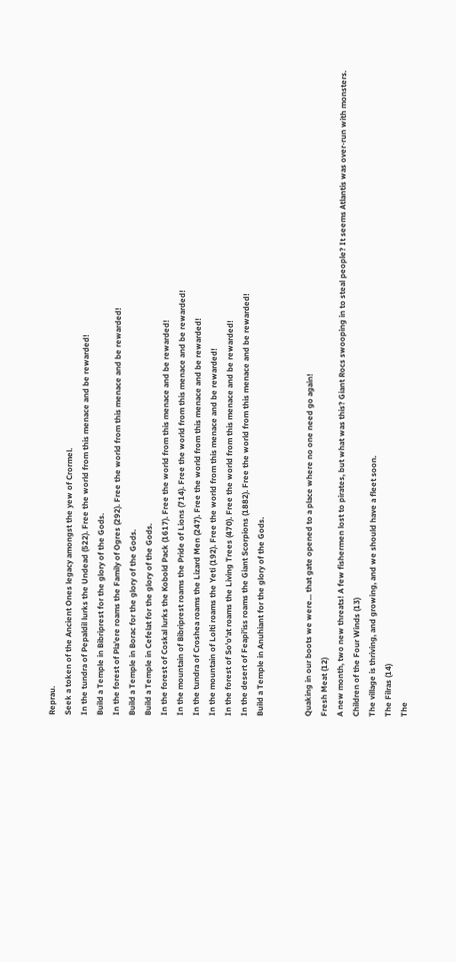Reprau.
Seek a token of the Ancient Ones legacy amongst the yew of Crormel.
In the tundra of Pepaldil lurks the Undead (522). Free the world from this menace and be rewarded!
Build a Temple in Bibriprest for the glory of the Gods.
In the forest of Pla'ere roams the Family of Ogres (292). Free the world from this menace and be rewarded!
Build a Temple in Borac for the glory of the Gods.
Build a Temple in Cefelat for the glory of the Gods.
In the forest of Coskal lurks the Kobold Pack (1617). Free the world from this menace and be rewarded!
In the mountain of Bibriprest roams the Pride of Lions (714). Free the world from this menace and be rewarded!
In the tundra of Croshea roams the Lizard Men (247). Free the world from this menace and be rewarded!
In the mountain of Lolti roams the Yeti (192). Free the world from this menace and be rewarded!
In the forest of So'o'at roams the Living Trees (470). Free the world from this menace and be rewarded!
In the desert of Feapi'iss roams the Giant Scorpions (1882). Free the world from this menace and be rewarded!
Build a Temple in Anuhiant for the glory of the Gods.


Quaking in our boots we were... that gate opened to a place where no one need go again!
Fresh Meat (12)
A new month, two new threats! A few fishermen lost to pirates, but what was this? Giant Rocs swooping in to steal people? It seems Atlantis was over-run with monsters.
Children of the Four Winds (13)
The village is thriving, and growing, and we should have a fleet soon.
The Filras (14)
The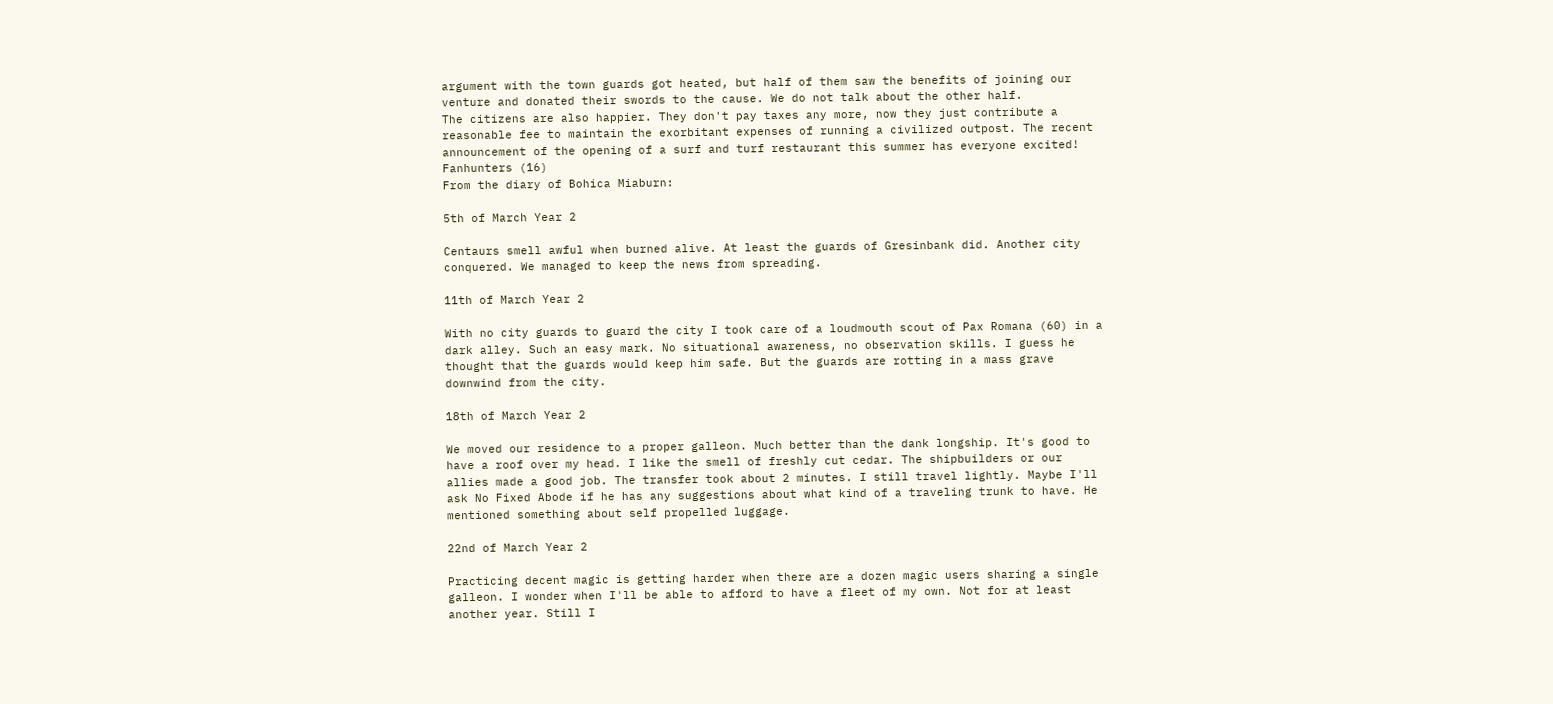argument with the town guards got heated, but half of them saw the benefits of joining our venture and donated their swords to the cause. We do not talk about the other half.
The citizens are also happier. They don't pay taxes any more, now they just contribute a reasonable fee to maintain the exorbitant expenses of running a civilized outpost. The recent announcement of the opening of a surf and turf restaurant this summer has everyone excited!
Fanhunters (16)
From the diary of Bohica Miaburn:

5th of March Year 2

Centaurs smell awful when burned alive. At least the guards of Gresinbank did. Another city conquered. We managed to keep the news from spreading.

11th of March Year 2

With no city guards to guard the city I took care of a loudmouth scout of Pax Romana (60) in a dark alley. Such an easy mark. No situational awareness, no observation skills. I guess he thought that the guards would keep him safe. But the guards are rotting in a mass grave downwind from the city.

18th of March Year 2

We moved our residence to a proper galleon. Much better than the dank longship. It's good to have a roof over my head. I like the smell of freshly cut cedar. The shipbuilders or our allies made a good job. The transfer took about 2 minutes. I still travel lightly. Maybe I'll ask No Fixed Abode if he has any suggestions about what kind of a traveling trunk to have. He mentioned something about self propelled luggage.

22nd of March Year 2

Practicing decent magic is getting harder when there are a dozen magic users sharing a single galleon. I wonder when I'll be able to afford to have a fleet of my own. Not for at least another year. Still I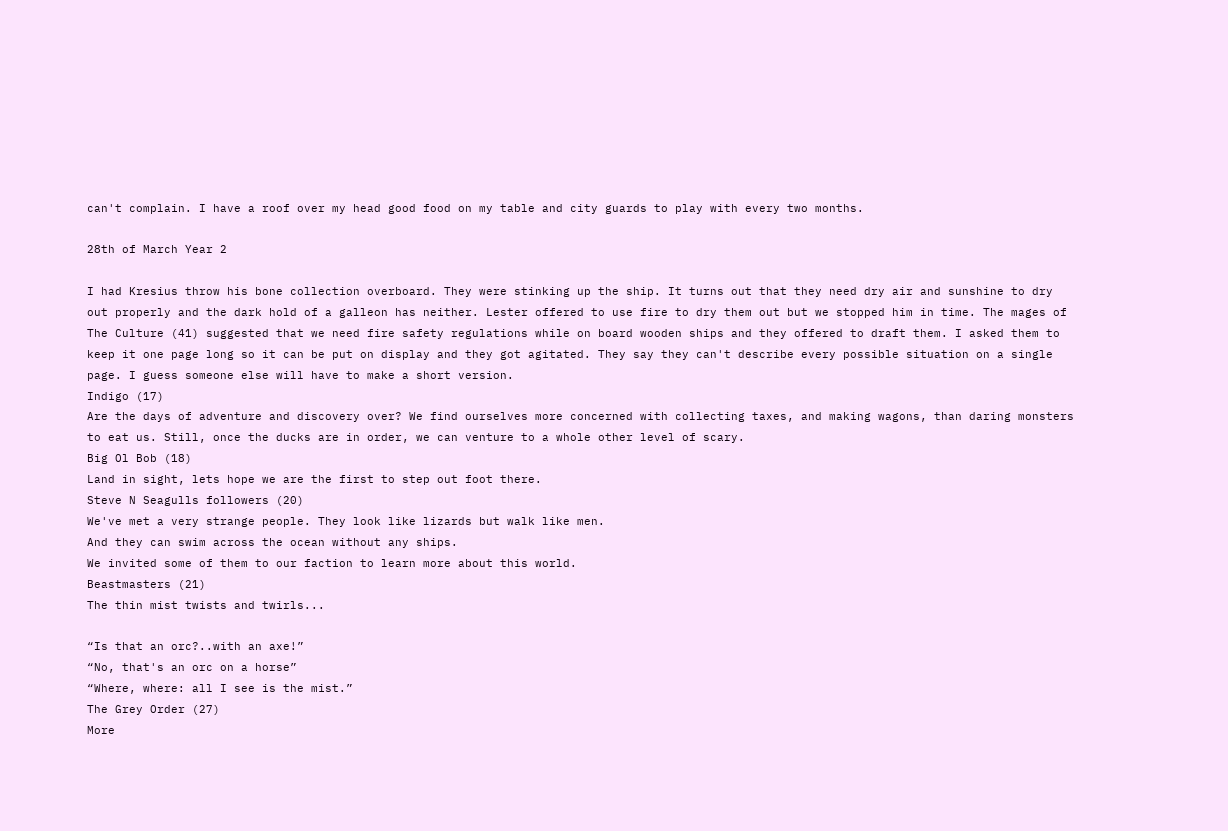can't complain. I have a roof over my head good food on my table and city guards to play with every two months.

28th of March Year 2

I had Kresius throw his bone collection overboard. They were stinking up the ship. It turns out that they need dry air and sunshine to dry out properly and the dark hold of a galleon has neither. Lester offered to use fire to dry them out but we stopped him in time. The mages of The Culture (41) suggested that we need fire safety regulations while on board wooden ships and they offered to draft them. I asked them to keep it one page long so it can be put on display and they got agitated. They say they can't describe every possible situation on a single page. I guess someone else will have to make a short version.
Indigo (17)
Are the days of adventure and discovery over? We find ourselves more concerned with collecting taxes, and making wagons, than daring monsters to eat us. Still, once the ducks are in order, we can venture to a whole other level of scary.
Big Ol Bob (18)
Land in sight, lets hope we are the first to step out foot there.
Steve N Seagulls followers (20)
We've met a very strange people. They look like lizards but walk like men.
And they can swim across the ocean without any ships.
We invited some of them to our faction to learn more about this world.
Beastmasters (21)
The thin mist twists and twirls...

“Is that an orc?..with an axe!”
“No, that's an orc on a horse”
“Where, where: all I see is the mist.”
The Grey Order (27)
More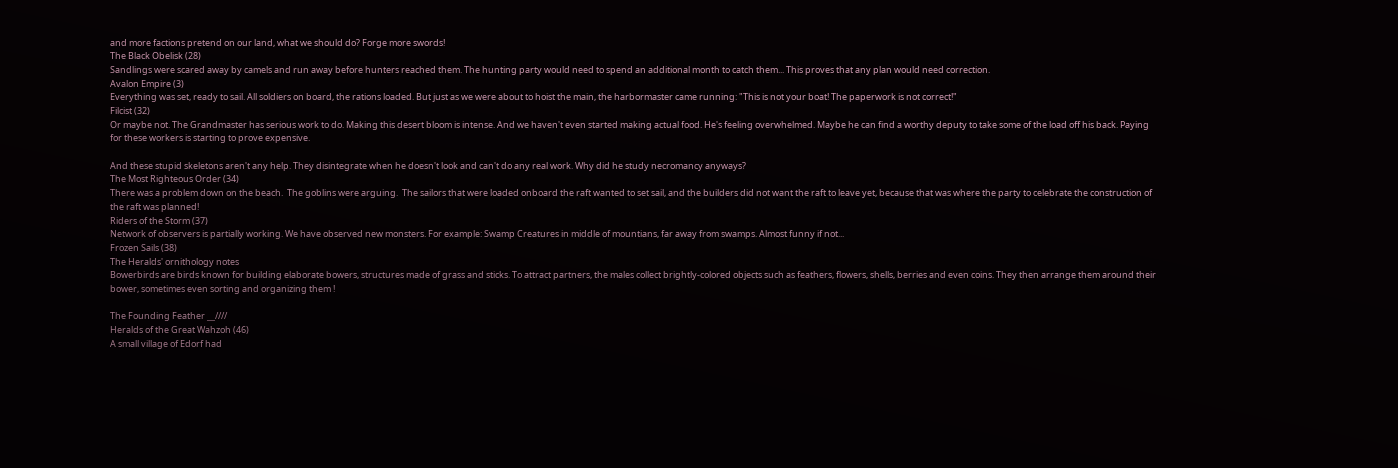and more factions pretend on our land, what we should do? Forge more swords!
The Black Obelisk (28)
Sandlings were scared away by camels and run away before hunters reached them. The hunting party would need to spend an additional month to catch them... This proves that any plan would need correction.
Avalon Empire (3)
Everything was set, ready to sail. All soldiers on board, the rations loaded. But just as we were about to hoist the main, the harbormaster came running: "This is not your boat! The paperwork is not correct!"
Filcist (32)
Or maybe not. The Grandmaster has serious work to do. Making this desert bloom is intense. And we haven't even started making actual food. He's feeling overwhelmed. Maybe he can find a worthy deputy to take some of the load off his back. Paying for these workers is starting to prove expensive.

And these stupid skeletons aren't any help. They disintegrate when he doesn't look and can't do any real work. Why did he study necromancy anyways?
The Most Righteous Order (34)
There was a problem down on the beach.  The goblins were arguing.  The sailors that were loaded onboard the raft wanted to set sail, and the builders did not want the raft to leave yet, because that was where the party to celebrate the construction of the raft was planned!
Riders of the Storm (37)
Network of observers is partially working. We have observed new monsters. For example: Swamp Creatures in middle of mountians, far away from swamps. Almost funny if not...
Frozen Sails (38)
The Heralds' ornithology notes
Bowerbirds are birds known for building elaborate bowers, structures made of grass and sticks. To attract partners, the males collect brightly-colored objects such as feathers, flowers, shells, berries and even coins. They then arrange them around their bower, sometimes even sorting and organizing them !

The Founding Feather __////
Heralds of the Great Wahzoh (46)
A small village of Edorf had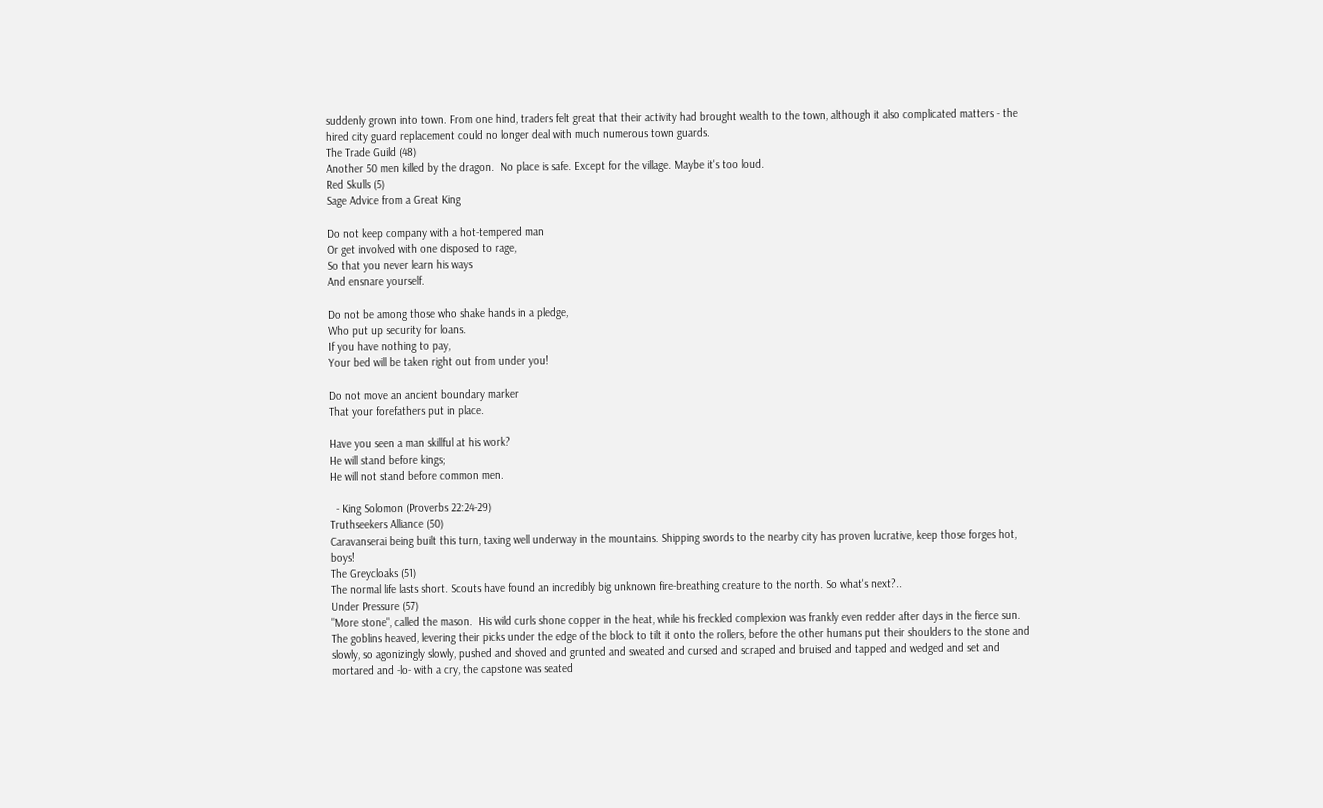suddenly grown into town. From one hind, traders felt great that their activity had brought wealth to the town, although it also complicated matters - the hired city guard replacement could no longer deal with much numerous town guards.
The Trade Guild (48)
Another 50 men killed by the dragon.  No place is safe. Except for the village. Maybe it's too loud.
Red Skulls (5)
Sage Advice from a Great King

Do not keep company with a hot-tempered man
Or get involved with one disposed to rage,
So that you never learn his ways
And ensnare yourself.

Do not be among those who shake hands in a pledge,
Who put up security for loans.
If you have nothing to pay,
Your bed will be taken right out from under you!

Do not move an ancient boundary marker
That your forefathers put in place.

Have you seen a man skillful at his work?
He will stand before kings;
He will not stand before common men.

  - King Solomon (Proverbs 22:24-29)
Truthseekers Alliance (50)
Caravanserai being built this turn, taxing well underway in the mountains. Shipping swords to the nearby city has proven lucrative, keep those forges hot, boys!
The Greycloaks (51)
The normal life lasts short. Scouts have found an incredibly big unknown fire-breathing creature to the north. So what's next?..
Under Pressure (57)
"More stone", called the mason.  His wild curls shone copper in the heat, while his freckled complexion was frankly even redder after days in the fierce sun.
The goblins heaved, levering their picks under the edge of the block to tilt it onto the rollers, before the other humans put their shoulders to the stone and slowly, so agonizingly slowly, pushed and shoved and grunted and sweated and cursed and scraped and bruised and tapped and wedged and set and mortared and -lo- with a cry, the capstone was seated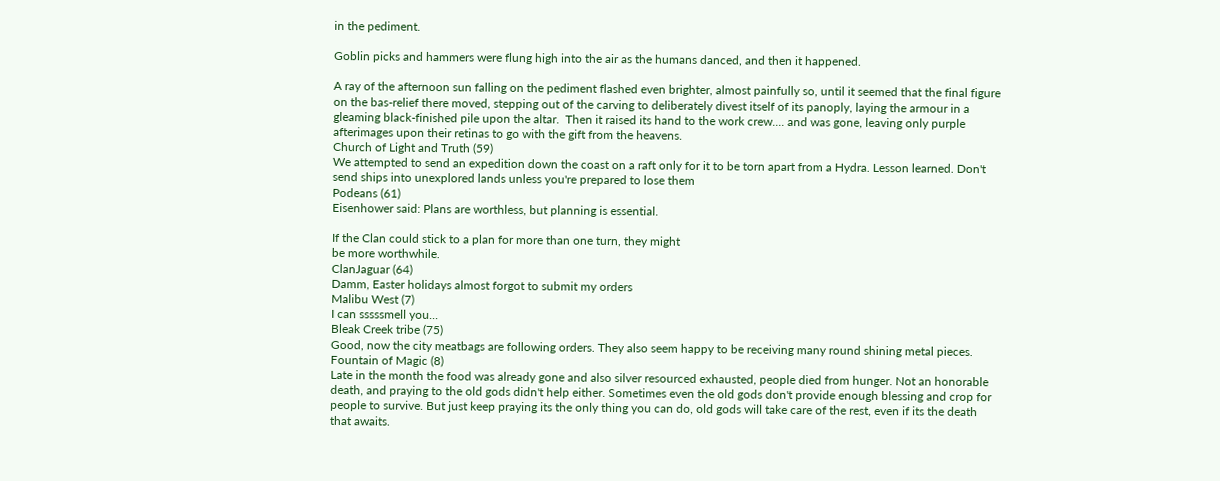in the pediment.

Goblin picks and hammers were flung high into the air as the humans danced, and then it happened.

A ray of the afternoon sun falling on the pediment flashed even brighter, almost painfully so, until it seemed that the final figure on the bas-relief there moved, stepping out of the carving to deliberately divest itself of its panoply, laying the armour in a gleaming black-finished pile upon the altar.  Then it raised its hand to the work crew.... and was gone, leaving only purple afterimages upon their retinas to go with the gift from the heavens.
Church of Light and Truth (59)
We attempted to send an expedition down the coast on a raft only for it to be torn apart from a Hydra. Lesson learned. Don't send ships into unexplored lands unless you're prepared to lose them
Podeans (61)
Eisenhower said: Plans are worthless, but planning is essential.

If the Clan could stick to a plan for more than one turn, they might
be more worthwhile.
ClanJaguar (64)
Damm, Easter holidays almost forgot to submit my orders
Malibu West (7)
I can sssssmell you...
Bleak Creek tribe (75)
Good, now the city meatbags are following orders. They also seem happy to be receiving many round shining metal pieces.
Fountain of Magic (8)
Late in the month the food was already gone and also silver resourced exhausted, people died from hunger. Not an honorable death, and praying to the old gods didn't help either. Sometimes even the old gods don't provide enough blessing and crop for people to survive. But just keep praying its the only thing you can do, old gods will take care of the rest, even if its the death that awaits.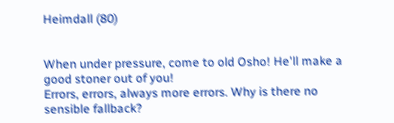Heimdall (80)


When under pressure, come to old Osho! He'll make a good stoner out of you!
Errors, errors, always more errors. Why is there no sensible fallback?